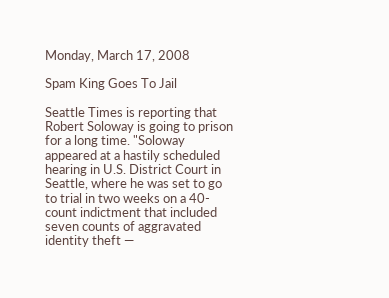Monday, March 17, 2008

Spam King Goes To Jail

Seattle Times is reporting that Robert Soloway is going to prison for a long time. "Soloway appeared at a hastily scheduled hearing in U.S. District Court in Seattle, where he was set to go to trial in two weeks on a 40-count indictment that included seven counts of aggravated identity theft —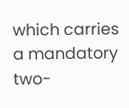which carries a mandatory two-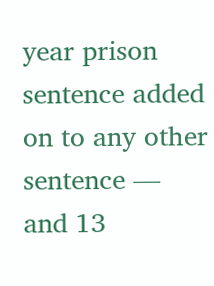year prison sentence added on to any other sentence — and 13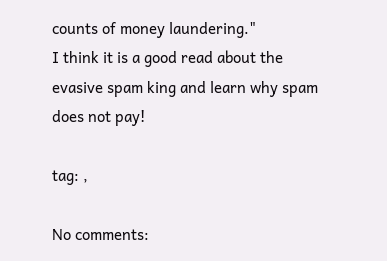counts of money laundering."
I think it is a good read about the evasive spam king and learn why spam does not pay!

tag: ,

No comments: